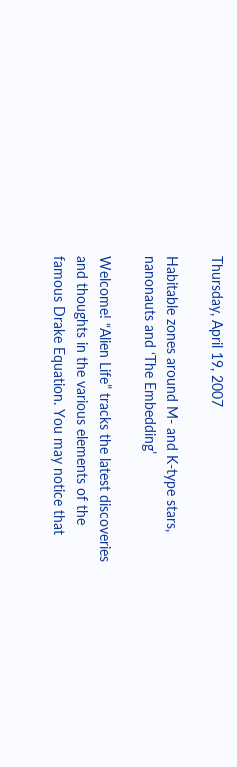Thursday, April 19, 2007

Habitable zones around M- and K-type stars, nanonauts and ‘The Embedding’

Welcome! “Alien Life” tracks the latest discoveries and thoughts in the various elements of the famous Drake Equation. You may notice that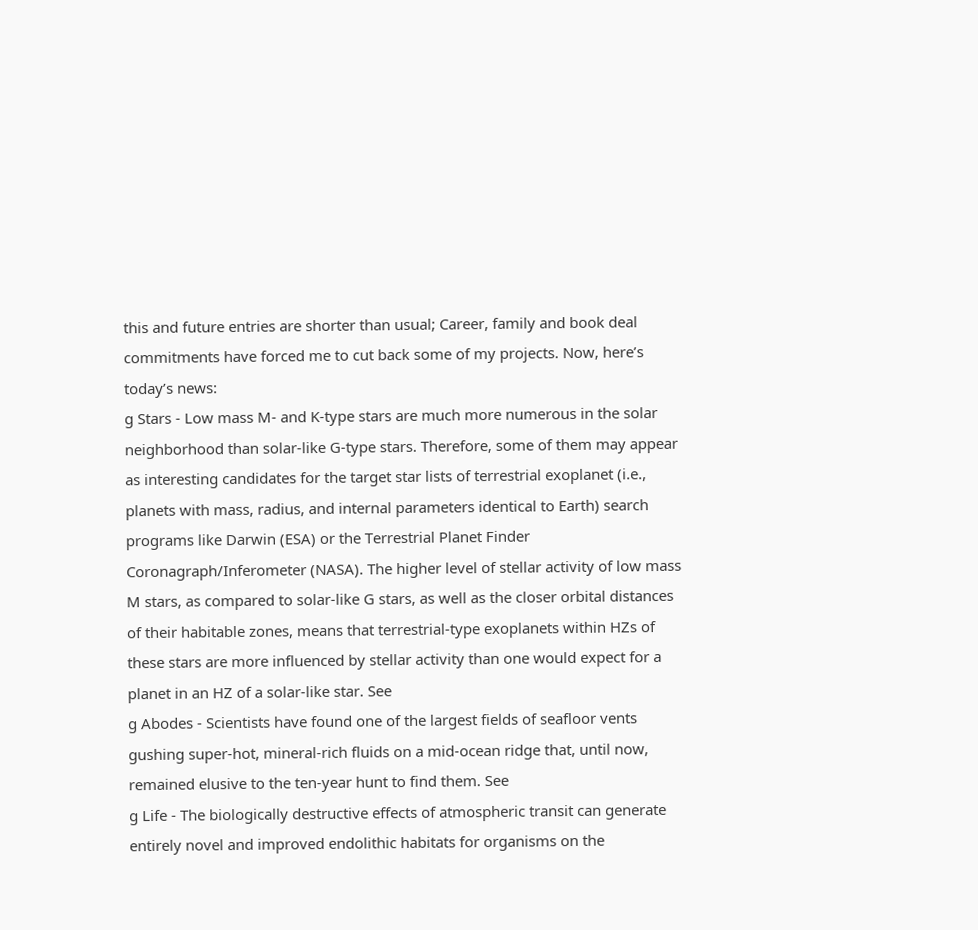this and future entries are shorter than usual; Career, family and book deal commitments have forced me to cut back some of my projects. Now, here’s today’s news:
g Stars - Low mass M- and K-type stars are much more numerous in the solar neighborhood than solar-like G-type stars. Therefore, some of them may appear as interesting candidates for the target star lists of terrestrial exoplanet (i.e., planets with mass, radius, and internal parameters identical to Earth) search programs like Darwin (ESA) or the Terrestrial Planet Finder Coronagraph/Inferometer (NASA). The higher level of stellar activity of low mass M stars, as compared to solar-like G stars, as well as the closer orbital distances of their habitable zones, means that terrestrial-type exoplanets within HZs of these stars are more influenced by stellar activity than one would expect for a planet in an HZ of a solar-like star. See
g Abodes - Scientists have found one of the largest fields of seafloor vents gushing super-hot, mineral-rich fluids on a mid-ocean ridge that, until now, remained elusive to the ten-year hunt to find them. See
g Life - The biologically destructive effects of atmospheric transit can generate entirely novel and improved endolithic habitats for organisms on the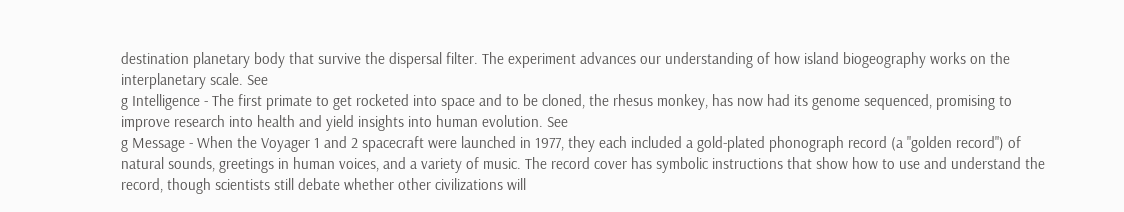destination planetary body that survive the dispersal filter. The experiment advances our understanding of how island biogeography works on the interplanetary scale. See
g Intelligence - The first primate to get rocketed into space and to be cloned, the rhesus monkey, has now had its genome sequenced, promising to improve research into health and yield insights into human evolution. See
g Message - When the Voyager 1 and 2 spacecraft were launched in 1977, they each included a gold-plated phonograph record (a "golden record") of natural sounds, greetings in human voices, and a variety of music. The record cover has symbolic instructions that show how to use and understand the record, though scientists still debate whether other civilizations will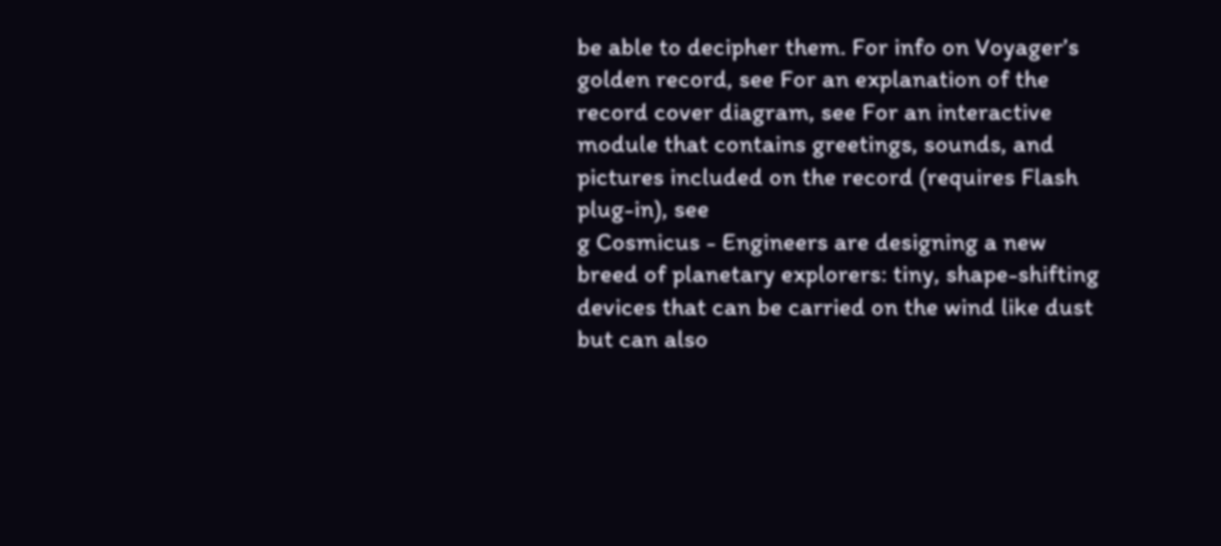be able to decipher them. For info on Voyager’s golden record, see For an explanation of the record cover diagram, see For an interactive module that contains greetings, sounds, and pictures included on the record (requires Flash plug-in), see
g Cosmicus - Engineers are designing a new breed of planetary explorers: tiny, shape-shifting devices that can be carried on the wind like dust but can also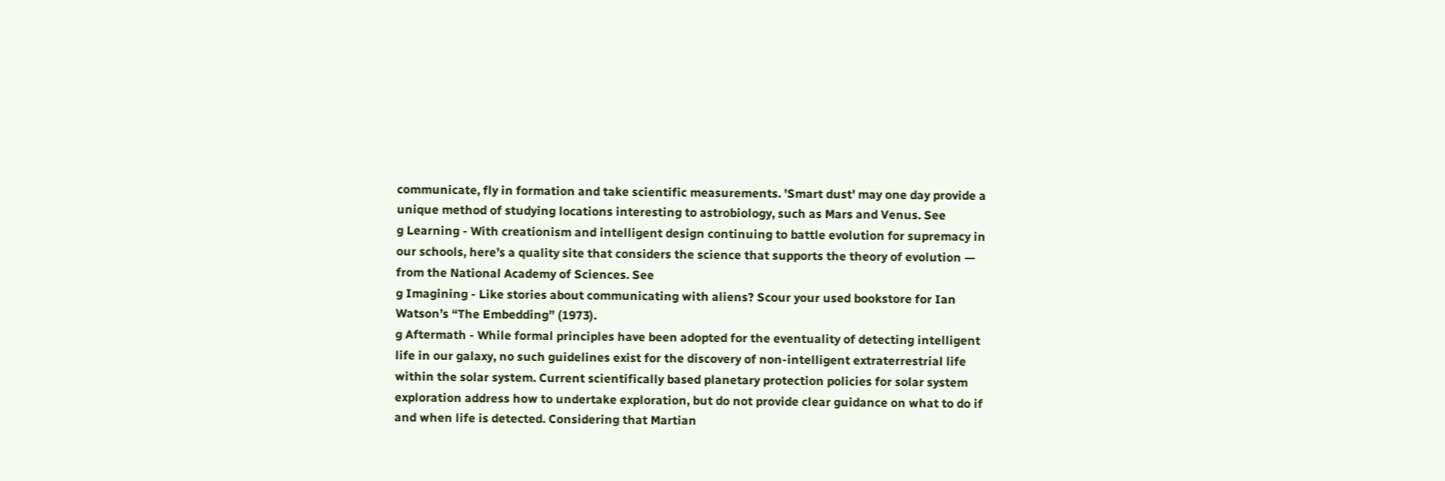communicate, fly in formation and take scientific measurements. 'Smart dust' may one day provide a unique method of studying locations interesting to astrobiology, such as Mars and Venus. See
g Learning - With creationism and intelligent design continuing to battle evolution for supremacy in our schools, here’s a quality site that considers the science that supports the theory of evolution — from the National Academy of Sciences. See
g Imagining - Like stories about communicating with aliens? Scour your used bookstore for Ian Watson’s “The Embedding” (1973).
g Aftermath - While formal principles have been adopted for the eventuality of detecting intelligent life in our galaxy, no such guidelines exist for the discovery of non-intelligent extraterrestrial life within the solar system. Current scientifically based planetary protection policies for solar system exploration address how to undertake exploration, but do not provide clear guidance on what to do if and when life is detected. Considering that Martian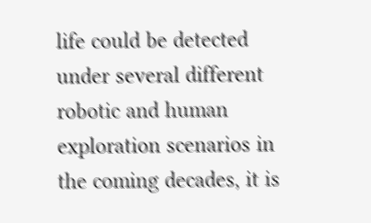life could be detected under several different robotic and human exploration scenarios in the coming decades, it is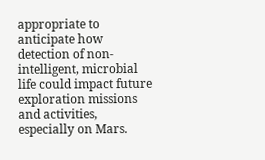appropriate to anticipate how detection of non-intelligent, microbial life could impact future exploration missions and activities, especially on Mars.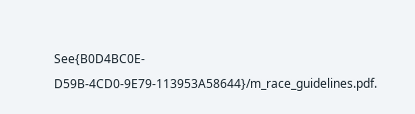See{B0D4BC0E-D59B-4CD0-9E79-113953A58644}/m_race_guidelines.pdf.